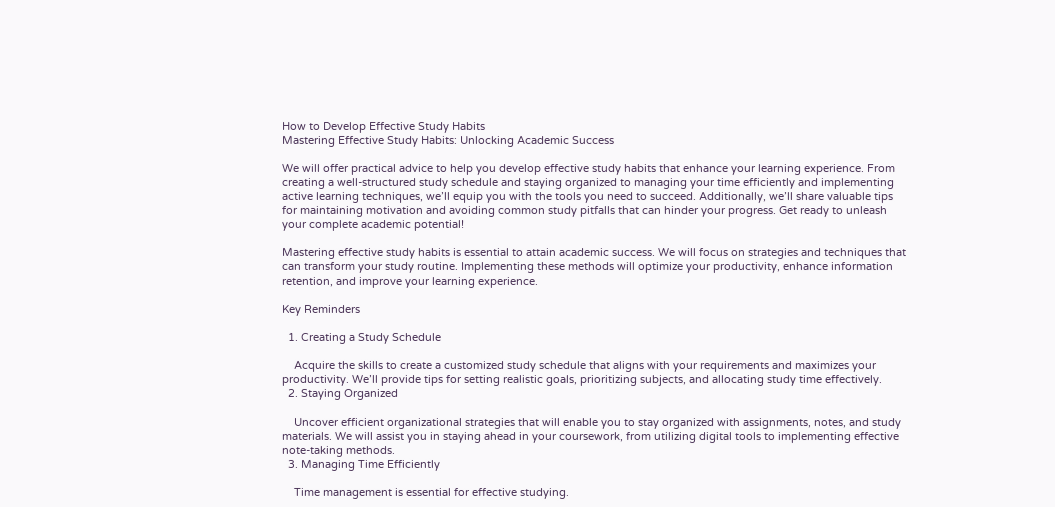How to Develop Effective Study Habits
Mastering Effective Study Habits: Unlocking Academic Success

We will offer practical advice to help you develop effective study habits that enhance your learning experience. From creating a well-structured study schedule and staying organized to managing your time efficiently and implementing active learning techniques, we’ll equip you with the tools you need to succeed. Additionally, we’ll share valuable tips for maintaining motivation and avoiding common study pitfalls that can hinder your progress. Get ready to unleash your complete academic potential!

Mastering effective study habits is essential to attain academic success. We will focus on strategies and techniques that can transform your study routine. Implementing these methods will optimize your productivity, enhance information retention, and improve your learning experience.

Key Reminders

  1. Creating a Study Schedule

    Acquire the skills to create a customized study schedule that aligns with your requirements and maximizes your productivity. We’ll provide tips for setting realistic goals, prioritizing subjects, and allocating study time effectively.
  2. Staying Organized

    Uncover efficient organizational strategies that will enable you to stay organized with assignments, notes, and study materials. We will assist you in staying ahead in your coursework, from utilizing digital tools to implementing effective note-taking methods.
  3. Managing Time Efficiently

    Time management is essential for effective studying.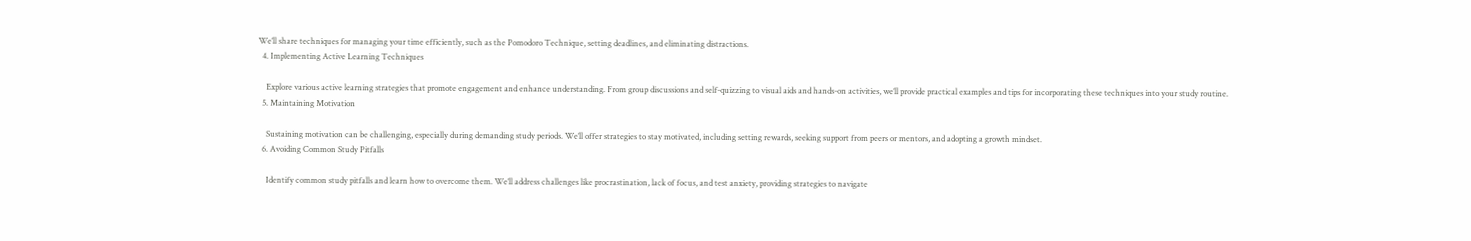We’ll share techniques for managing your time efficiently, such as the Pomodoro Technique, setting deadlines, and eliminating distractions.
  4. Implementing Active Learning Techniques

    Explore various active learning strategies that promote engagement and enhance understanding. From group discussions and self-quizzing to visual aids and hands-on activities, we’ll provide practical examples and tips for incorporating these techniques into your study routine.
  5. Maintaining Motivation

    Sustaining motivation can be challenging, especially during demanding study periods. We’ll offer strategies to stay motivated, including setting rewards, seeking support from peers or mentors, and adopting a growth mindset.
  6. Avoiding Common Study Pitfalls

    Identify common study pitfalls and learn how to overcome them. We’ll address challenges like procrastination, lack of focus, and test anxiety, providing strategies to navigate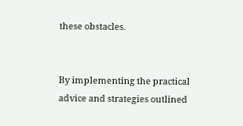these obstacles.


By implementing the practical advice and strategies outlined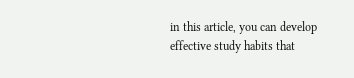in this article, you can develop effective study habits that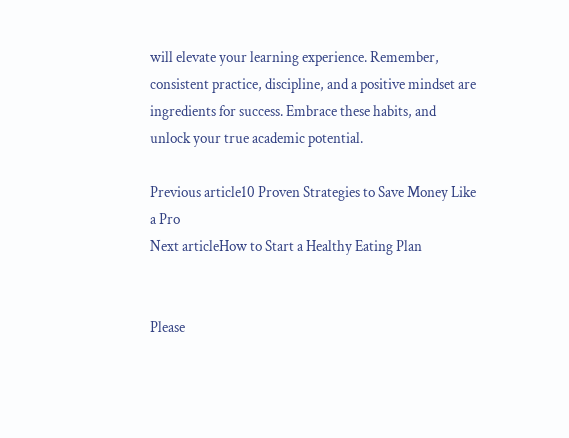will elevate your learning experience. Remember, consistent practice, discipline, and a positive mindset are ingredients for success. Embrace these habits, and unlock your true academic potential.

Previous article10 Proven Strategies to Save Money Like a Pro
Next articleHow to Start a Healthy Eating Plan


Please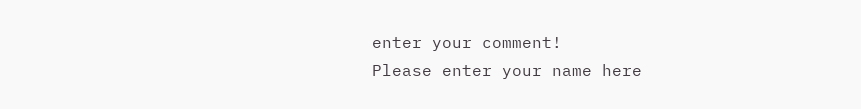enter your comment!
Please enter your name here